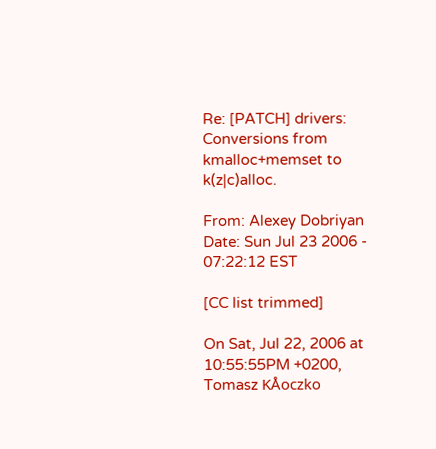Re: [PATCH] drivers: Conversions from kmalloc+memset to k(z|c)alloc.

From: Alexey Dobriyan
Date: Sun Jul 23 2006 - 07:22:12 EST

[CC list trimmed]

On Sat, Jul 22, 2006 at 10:55:55PM +0200, Tomasz KÅoczko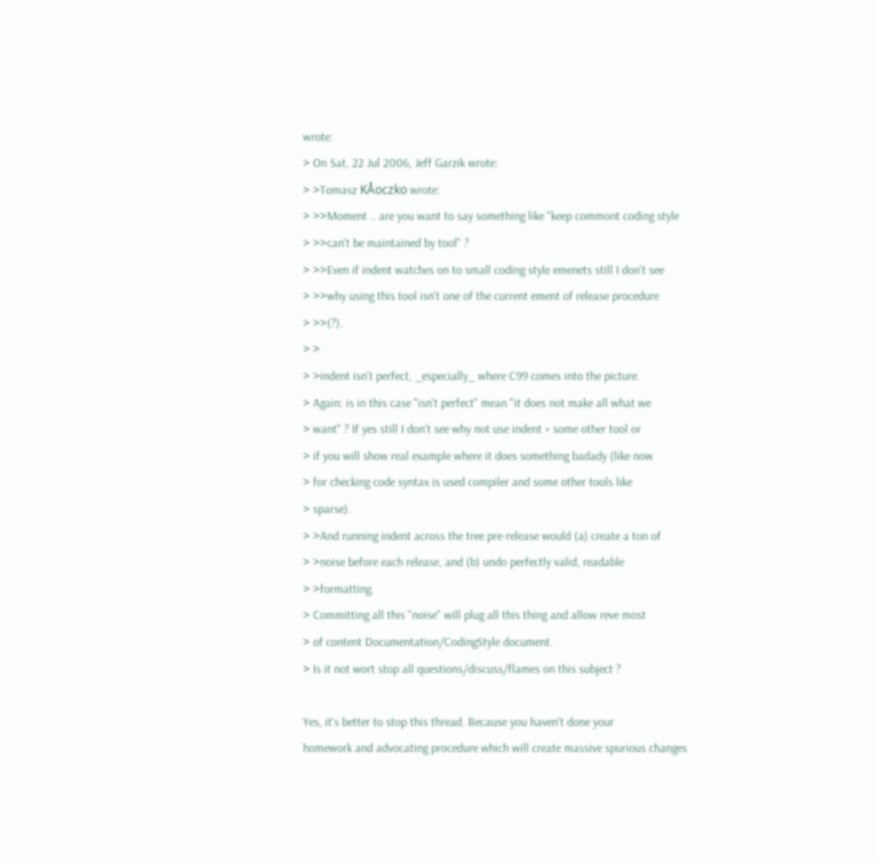wrote:
> On Sat, 22 Jul 2006, Jeff Garzik wrote:
> >Tomasz KÅoczko wrote:
> >>Moment .. are you want to say something like "keep commont coding style
> >>can't be maintained by tool" ?
> >>Even if indent watches on to small coding style emenets still I don't see
> >>why using this tool isn't one of the current ement of release procedure
> >>(?).
> >
> >indent isn't perfect, _especially_ where C99 comes into the picture.
> Again: is in this case "isn't perfect" mean "it does not make all what we
> want" ? If yes still I don't see why not use indent + some other tool or
> if you will show real example where it does something badady (like now
> for checking code syntax is used compiler and some other tools like
> sparse).
> >And running indent across the tree pre-release would (a) create a ton of
> >noise before each release, and (b) undo perfectly valid, readable
> >formatting.
> Committing all this "noise" will plug all this thing and allow reve most
> of content Documentation/CodingStyle document.
> Is it not wort stop all questions/discuss/flames on this subject ?

Yes, it's better to stop this thread. Because you haven't done your
homework and advocating procedure which will create massive spurious changes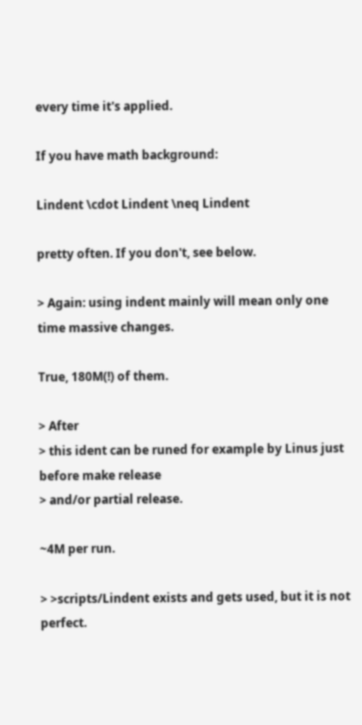every time it's applied.

If you have math background:

Lindent \cdot Lindent \neq Lindent

pretty often. If you don't, see below.

> Again: using indent mainly will mean only one time massive changes.

True, 180M(!) of them.

> After
> this ident can be runed for example by Linus just before make release
> and/or partial release.

~4M per run.

> >scripts/Lindent exists and gets used, but it is not perfect.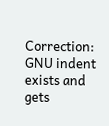Correction: GNU indent exists and gets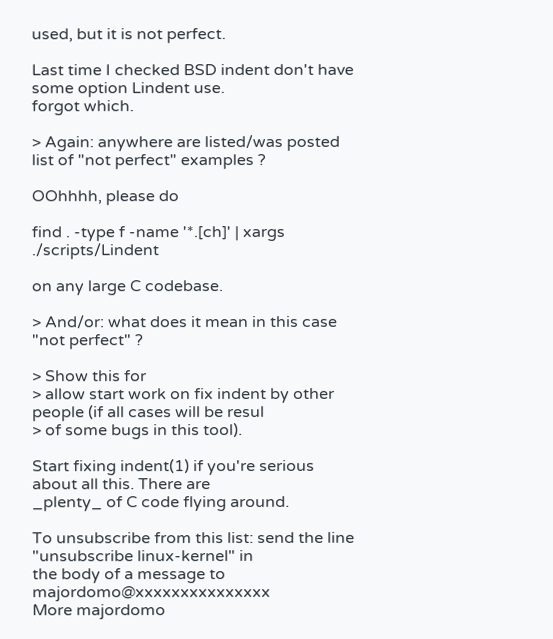used, but it is not perfect.

Last time I checked BSD indent don't have some option Lindent use.
forgot which.

> Again: anywhere are listed/was posted list of "not perfect" examples ?

OOhhhh, please do

find . -type f -name '*.[ch]' | xargs ./scripts/Lindent

on any large C codebase.

> And/or: what does it mean in this case "not perfect" ?

> Show this for
> allow start work on fix indent by other people (if all cases will be resul
> of some bugs in this tool).

Start fixing indent(1) if you're serious about all this. There are
_plenty_ of C code flying around.

To unsubscribe from this list: send the line "unsubscribe linux-kernel" in
the body of a message to majordomo@xxxxxxxxxxxxxxx
More majordomo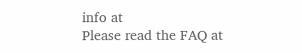info at
Please read the FAQ at